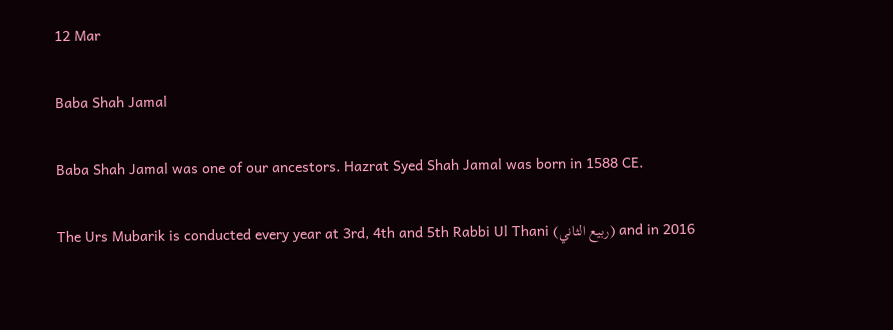12 Mar

Baba Shah Jamal

Baba Shah Jamal was one of our ancestors. Hazrat Syed Shah Jamal was born in 1588 CE.

The Urs Mubarik is conducted every year at 3rd, 4th and 5th Rabbi Ul Thani (ربيع الثاني) and in 2016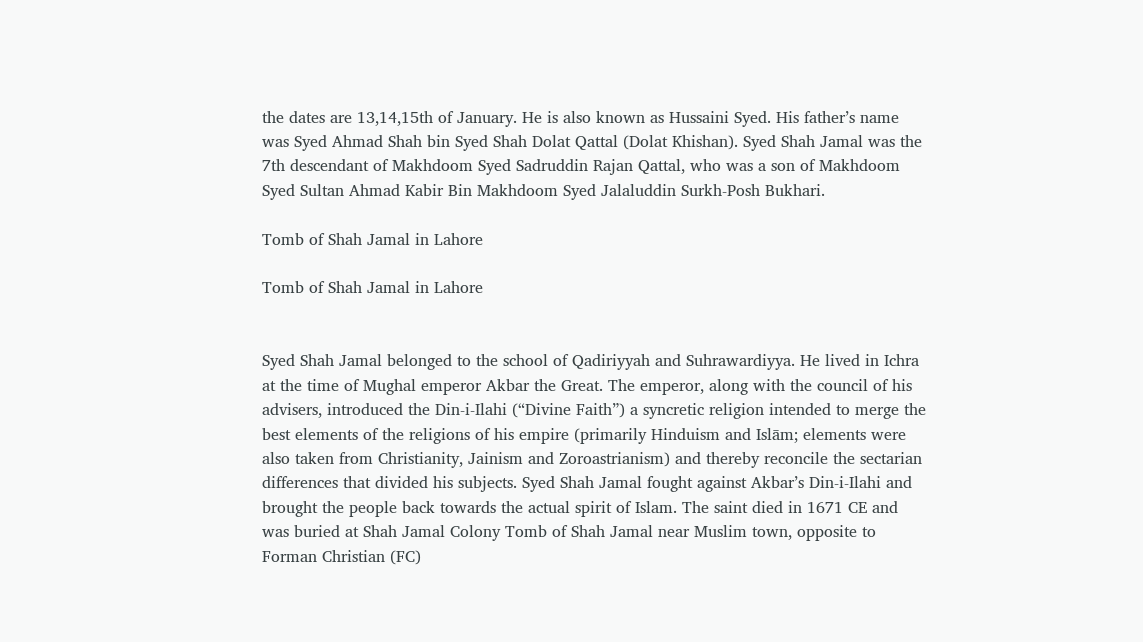the dates are 13,14,15th of January. He is also known as Hussaini Syed. His father’s name was Syed Ahmad Shah bin Syed Shah Dolat Qattal (Dolat Khishan). Syed Shah Jamal was the 7th descendant of Makhdoom Syed Sadruddin Rajan Qattal, who was a son of Makhdoom Syed Sultan Ahmad Kabir Bin Makhdoom Syed Jalaluddin Surkh-Posh Bukhari.

Tomb of Shah Jamal in Lahore

Tomb of Shah Jamal in Lahore


Syed Shah Jamal belonged to the school of Qadiriyyah and Suhrawardiyya. He lived in Ichra at the time of Mughal emperor Akbar the Great. The emperor, along with the council of his advisers, introduced the Din-i-Ilahi (“Divine Faith”) a syncretic religion intended to merge the best elements of the religions of his empire (primarily Hinduism and Islām; elements were also taken from Christianity, Jainism and Zoroastrianism) and thereby reconcile the sectarian differences that divided his subjects. Syed Shah Jamal fought against Akbar’s Din-i-Ilahi and brought the people back towards the actual spirit of Islam. The saint died in 1671 CE and was buried at Shah Jamal Colony Tomb of Shah Jamal near Muslim town, opposite to Forman Christian (FC)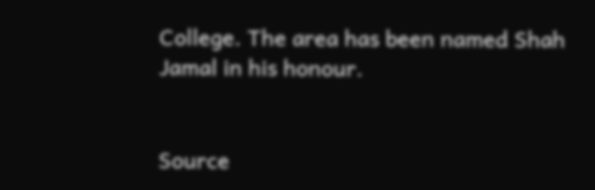College. The area has been named Shah Jamal in his honour.


Source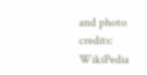and photo credits: WikiPedia